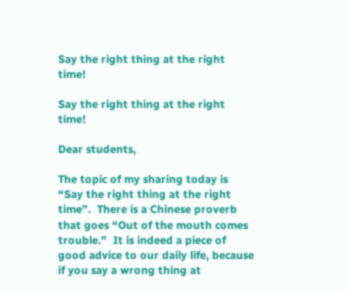Say the right thing at the right time!

Say the right thing at the right time!

Dear students,

The topic of my sharing today is “Say the right thing at the right time”.  There is a Chinese proverb that goes “Out of the mouth comes trouble.”  It is indeed a piece of good advice to our daily life, because if you say a wrong thing at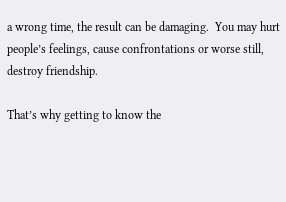a wrong time, the result can be damaging.  You may hurt people’s feelings, cause confrontations or worse still, destroy friendship.

That’s why getting to know the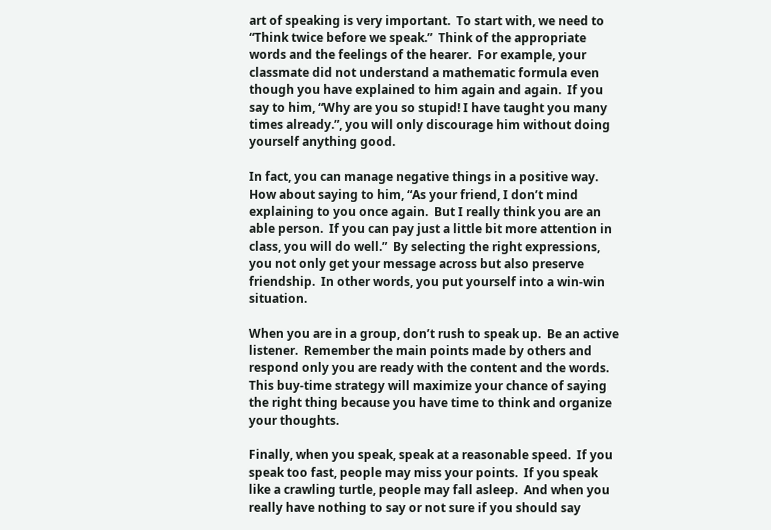art of speaking is very important.  To start with, we need to “Think twice before we speak.”  Think of the appropriate words and the feelings of the hearer.  For example, your classmate did not understand a mathematic formula even though you have explained to him again and again.  If you say to him, “Why are you so stupid! I have taught you many times already.”, you will only discourage him without doing yourself anything good.

In fact, you can manage negative things in a positive way.  How about saying to him, “As your friend, I don’t mind explaining to you once again.  But I really think you are an able person.  If you can pay just a little bit more attention in class, you will do well.”  By selecting the right expressions, you not only get your message across but also preserve friendship.  In other words, you put yourself into a win-win situation.

When you are in a group, don’t rush to speak up.  Be an active listener.  Remember the main points made by others and respond only you are ready with the content and the words.  This buy-time strategy will maximize your chance of saying the right thing because you have time to think and organize your thoughts.

Finally, when you speak, speak at a reasonable speed.  If you speak too fast, people may miss your points.  If you speak like a crawling turtle, people may fall asleep.  And when you really have nothing to say or not sure if you should say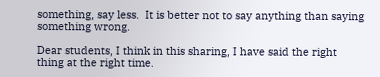something, say less.  It is better not to say anything than saying something wrong.

Dear students, I think in this sharing, I have said the right thing at the right time.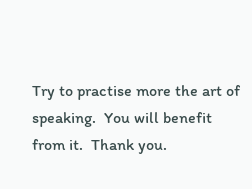Try to practise more the art of speaking.  You will benefit from it.  Thank you.